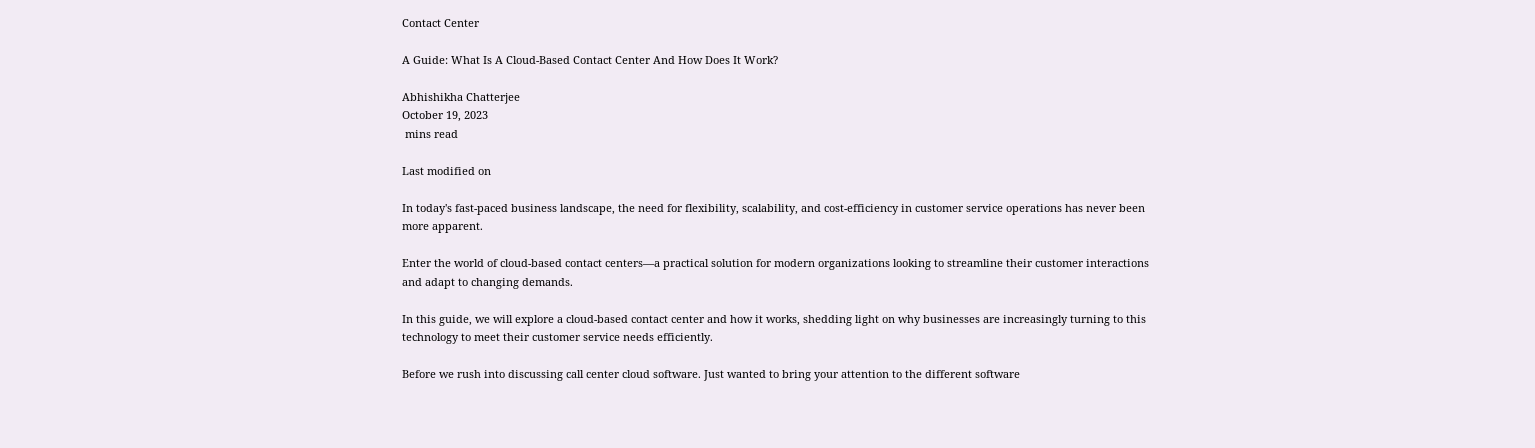Contact Center

A Guide: What Is A Cloud-Based Contact Center And How Does It Work?

Abhishikha Chatterjee
October 19, 2023
 mins read

Last modified on

In today's fast-paced business landscape, the need for flexibility, scalability, and cost-efficiency in customer service operations has never been more apparent.

Enter the world of cloud-based contact centers—a practical solution for modern organizations looking to streamline their customer interactions and adapt to changing demands.

In this guide, we will explore a cloud-based contact center and how it works, shedding light on why businesses are increasingly turning to this technology to meet their customer service needs efficiently.

Before we rush into discussing call center cloud software. Just wanted to bring your attention to the different software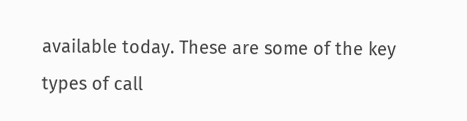available today. These are some of the key types of call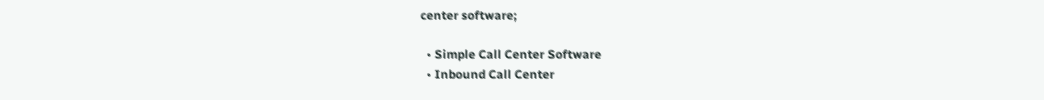center software;

  • Simple Call Center Software
  • Inbound Call Center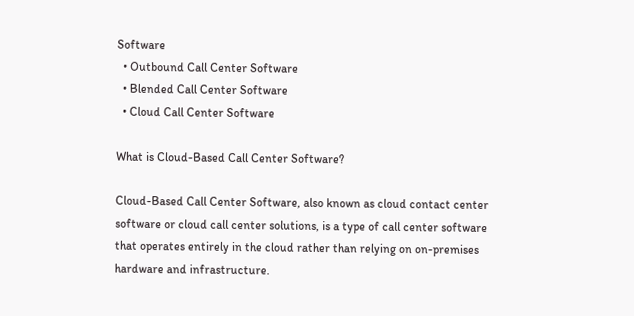Software
  • Outbound Call Center Software
  • Blended Call Center Software
  • Cloud Call Center Software

What is Cloud-Based Call Center Software?

Cloud-Based Call Center Software, also known as cloud contact center software or cloud call center solutions, is a type of call center software that operates entirely in the cloud rather than relying on on-premises hardware and infrastructure.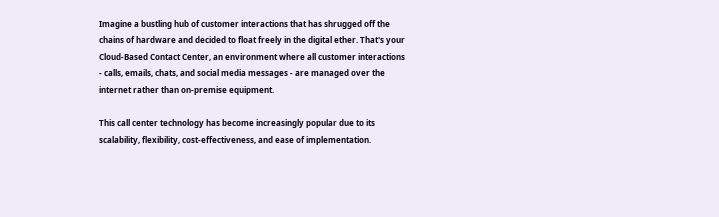Imagine a bustling hub of customer interactions that has shrugged off the chains of hardware and decided to float freely in the digital ether. That's your Cloud-Based Contact Center, an environment where all customer interactions - calls, emails, chats, and social media messages - are managed over the internet rather than on-premise equipment.

This call center technology has become increasingly popular due to its scalability, flexibility, cost-effectiveness, and ease of implementation.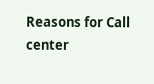Reasons for Call center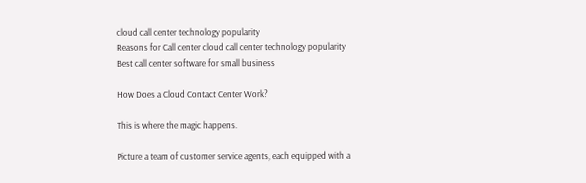cloud call center technology popularity
Reasons for Call center cloud call center technology popularity
Best call center software for small business

How Does a Cloud Contact Center Work?

This is where the magic happens.

Picture a team of customer service agents, each equipped with a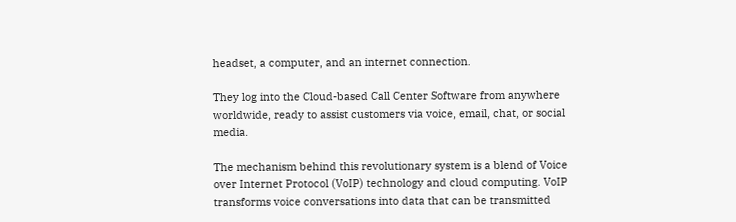headset, a computer, and an internet connection.

They log into the Cloud-based Call Center Software from anywhere worldwide, ready to assist customers via voice, email, chat, or social media.

The mechanism behind this revolutionary system is a blend of Voice over Internet Protocol (VoIP) technology and cloud computing. VoIP transforms voice conversations into data that can be transmitted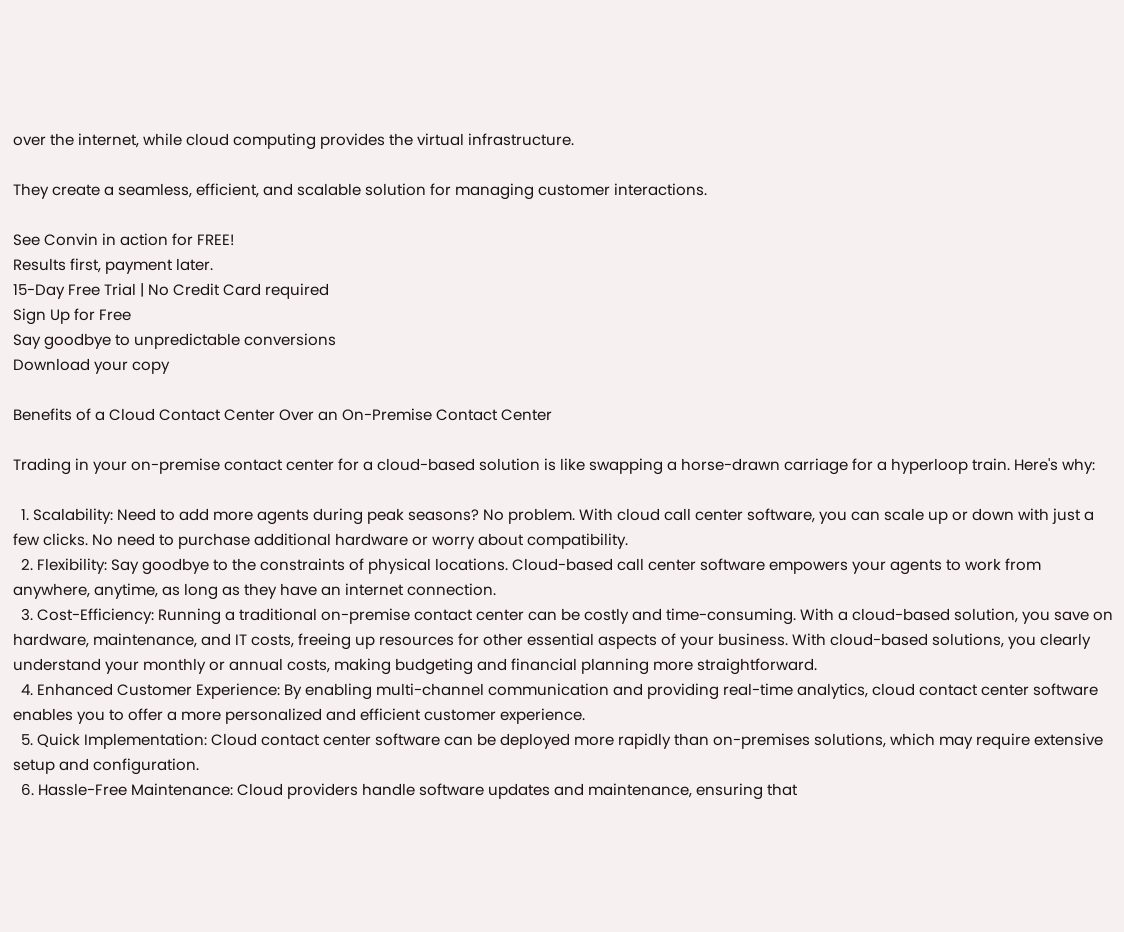over the internet, while cloud computing provides the virtual infrastructure.

They create a seamless, efficient, and scalable solution for managing customer interactions.

See Convin in action for FREE!
Results first, payment later.
15-Day Free Trial | No Credit Card required
Sign Up for Free
Say goodbye to unpredictable conversions
Download your copy

Benefits of a Cloud Contact Center Over an On-Premise Contact Center

Trading in your on-premise contact center for a cloud-based solution is like swapping a horse-drawn carriage for a hyperloop train. Here's why:

  1. Scalability: Need to add more agents during peak seasons? No problem. With cloud call center software, you can scale up or down with just a few clicks. No need to purchase additional hardware or worry about compatibility.
  2. Flexibility: Say goodbye to the constraints of physical locations. Cloud-based call center software empowers your agents to work from anywhere, anytime, as long as they have an internet connection.
  3. Cost-Efficiency: Running a traditional on-premise contact center can be costly and time-consuming. With a cloud-based solution, you save on hardware, maintenance, and IT costs, freeing up resources for other essential aspects of your business. With cloud-based solutions, you clearly understand your monthly or annual costs, making budgeting and financial planning more straightforward.
  4. Enhanced Customer Experience: By enabling multi-channel communication and providing real-time analytics, cloud contact center software enables you to offer a more personalized and efficient customer experience.
  5. Quick Implementation: Cloud contact center software can be deployed more rapidly than on-premises solutions, which may require extensive setup and configuration.
  6. Hassle-Free Maintenance: Cloud providers handle software updates and maintenance, ensuring that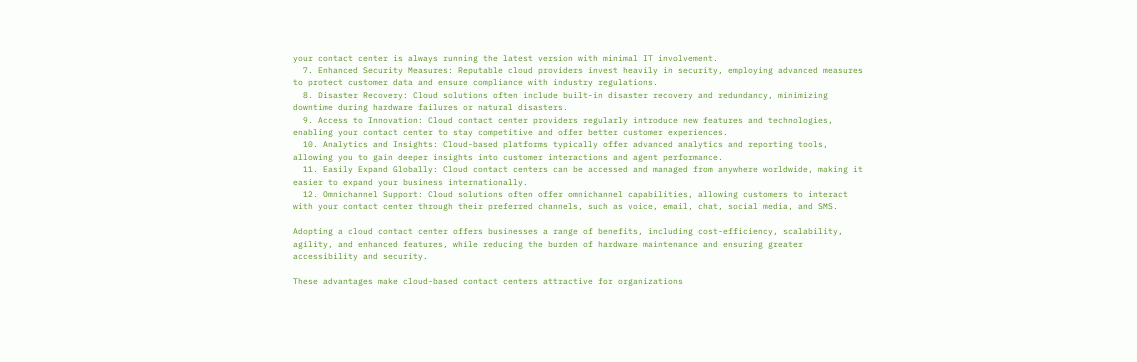your contact center is always running the latest version with minimal IT involvement.
  7. Enhanced Security Measures: Reputable cloud providers invest heavily in security, employing advanced measures to protect customer data and ensure compliance with industry regulations.
  8. Disaster Recovery: Cloud solutions often include built-in disaster recovery and redundancy, minimizing downtime during hardware failures or natural disasters.
  9. Access to Innovation: Cloud contact center providers regularly introduce new features and technologies, enabling your contact center to stay competitive and offer better customer experiences.
  10. Analytics and Insights: Cloud-based platforms typically offer advanced analytics and reporting tools, allowing you to gain deeper insights into customer interactions and agent performance.
  11. Easily Expand Globally: Cloud contact centers can be accessed and managed from anywhere worldwide, making it easier to expand your business internationally.
  12. Omnichannel Support: Cloud solutions often offer omnichannel capabilities, allowing customers to interact with your contact center through their preferred channels, such as voice, email, chat, social media, and SMS.

Adopting a cloud contact center offers businesses a range of benefits, including cost-efficiency, scalability, agility, and enhanced features, while reducing the burden of hardware maintenance and ensuring greater accessibility and security.

These advantages make cloud-based contact centers attractive for organizations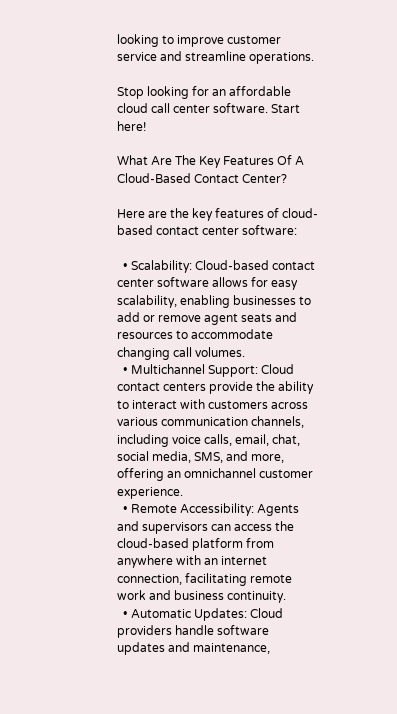looking to improve customer service and streamline operations.

Stop looking for an affordable cloud call center software. Start here!

What Are The Key Features Of A Cloud-Based Contact Center?

Here are the key features of cloud-based contact center software:

  • Scalability: Cloud-based contact center software allows for easy scalability, enabling businesses to add or remove agent seats and resources to accommodate changing call volumes.
  • Multichannel Support: Cloud contact centers provide the ability to interact with customers across various communication channels, including voice calls, email, chat, social media, SMS, and more, offering an omnichannel customer experience.
  • Remote Accessibility: Agents and supervisors can access the cloud-based platform from anywhere with an internet connection, facilitating remote work and business continuity.
  • Automatic Updates: Cloud providers handle software updates and maintenance,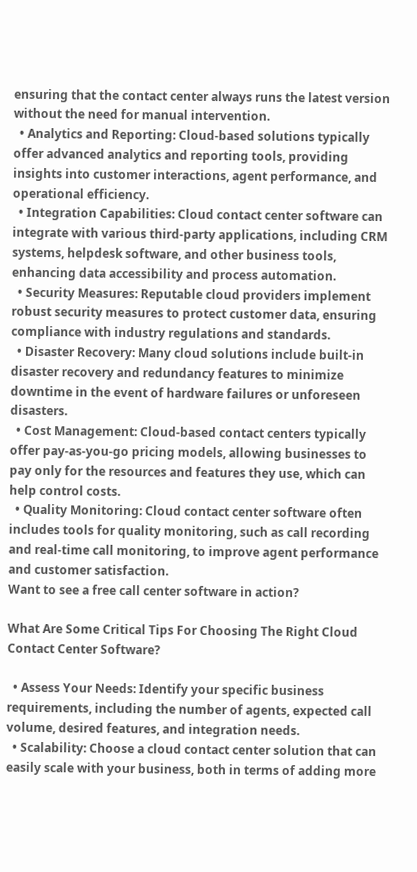ensuring that the contact center always runs the latest version without the need for manual intervention.
  • Analytics and Reporting: Cloud-based solutions typically offer advanced analytics and reporting tools, providing insights into customer interactions, agent performance, and operational efficiency.
  • Integration Capabilities: Cloud contact center software can integrate with various third-party applications, including CRM systems, helpdesk software, and other business tools, enhancing data accessibility and process automation.
  • Security Measures: Reputable cloud providers implement robust security measures to protect customer data, ensuring compliance with industry regulations and standards.
  • Disaster Recovery: Many cloud solutions include built-in disaster recovery and redundancy features to minimize downtime in the event of hardware failures or unforeseen disasters.
  • Cost Management: Cloud-based contact centers typically offer pay-as-you-go pricing models, allowing businesses to pay only for the resources and features they use, which can help control costs.
  • Quality Monitoring: Cloud contact center software often includes tools for quality monitoring, such as call recording and real-time call monitoring, to improve agent performance and customer satisfaction.
Want to see a free call center software in action?

What Are Some Critical Tips For Choosing The Right Cloud Contact Center Software?

  • Assess Your Needs: Identify your specific business requirements, including the number of agents, expected call volume, desired features, and integration needs.
  • Scalability: Choose a cloud contact center solution that can easily scale with your business, both in terms of adding more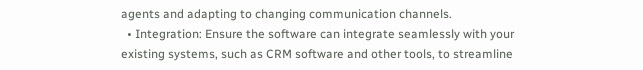agents and adapting to changing communication channels.
  • Integration: Ensure the software can integrate seamlessly with your existing systems, such as CRM software and other tools, to streamline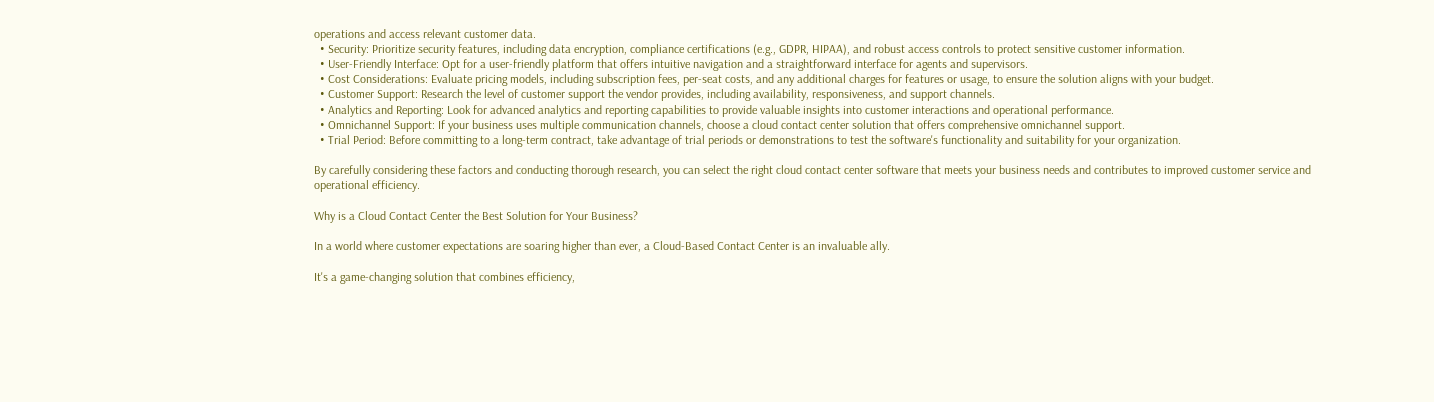operations and access relevant customer data.
  • Security: Prioritize security features, including data encryption, compliance certifications (e.g., GDPR, HIPAA), and robust access controls to protect sensitive customer information.
  • User-Friendly Interface: Opt for a user-friendly platform that offers intuitive navigation and a straightforward interface for agents and supervisors.
  • Cost Considerations: Evaluate pricing models, including subscription fees, per-seat costs, and any additional charges for features or usage, to ensure the solution aligns with your budget.
  • Customer Support: Research the level of customer support the vendor provides, including availability, responsiveness, and support channels.
  • Analytics and Reporting: Look for advanced analytics and reporting capabilities to provide valuable insights into customer interactions and operational performance.
  • Omnichannel Support: If your business uses multiple communication channels, choose a cloud contact center solution that offers comprehensive omnichannel support.
  • Trial Period: Before committing to a long-term contract, take advantage of trial periods or demonstrations to test the software's functionality and suitability for your organization.

By carefully considering these factors and conducting thorough research, you can select the right cloud contact center software that meets your business needs and contributes to improved customer service and operational efficiency.

Why is a Cloud Contact Center the Best Solution for Your Business?

In a world where customer expectations are soaring higher than ever, a Cloud-Based Contact Center is an invaluable ally.

It's a game-changing solution that combines efficiency,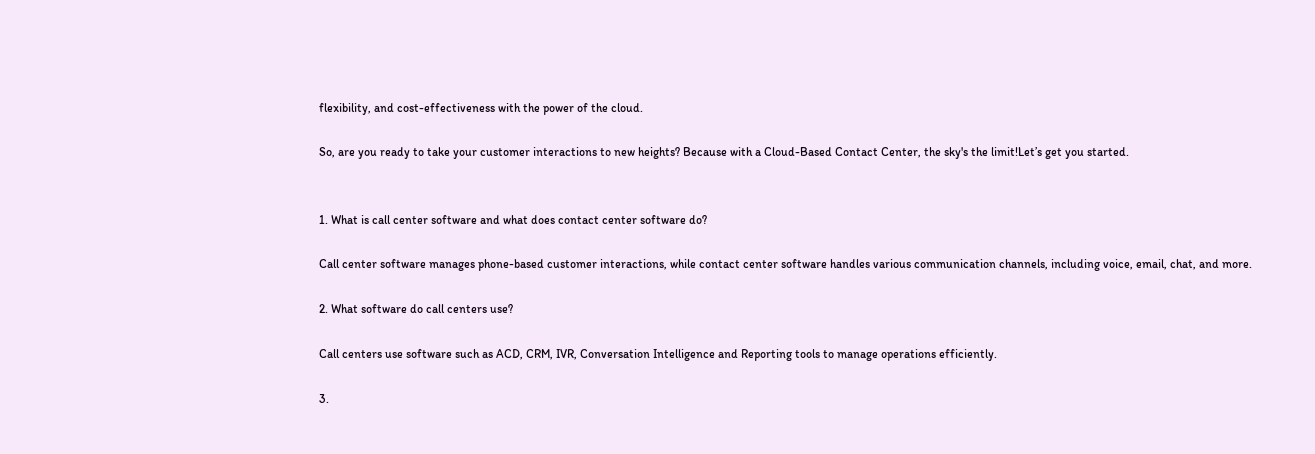flexibility, and cost-effectiveness with the power of the cloud.

So, are you ready to take your customer interactions to new heights? Because with a Cloud-Based Contact Center, the sky's the limit!Let’s get you started.


1. What is call center software and what does contact center software do?

Call center software manages phone-based customer interactions, while contact center software handles various communication channels, including voice, email, chat, and more.

2. What software do call centers use?

Call centers use software such as ACD, CRM, IVR, Conversation Intelligence and Reporting tools to manage operations efficiently.

3.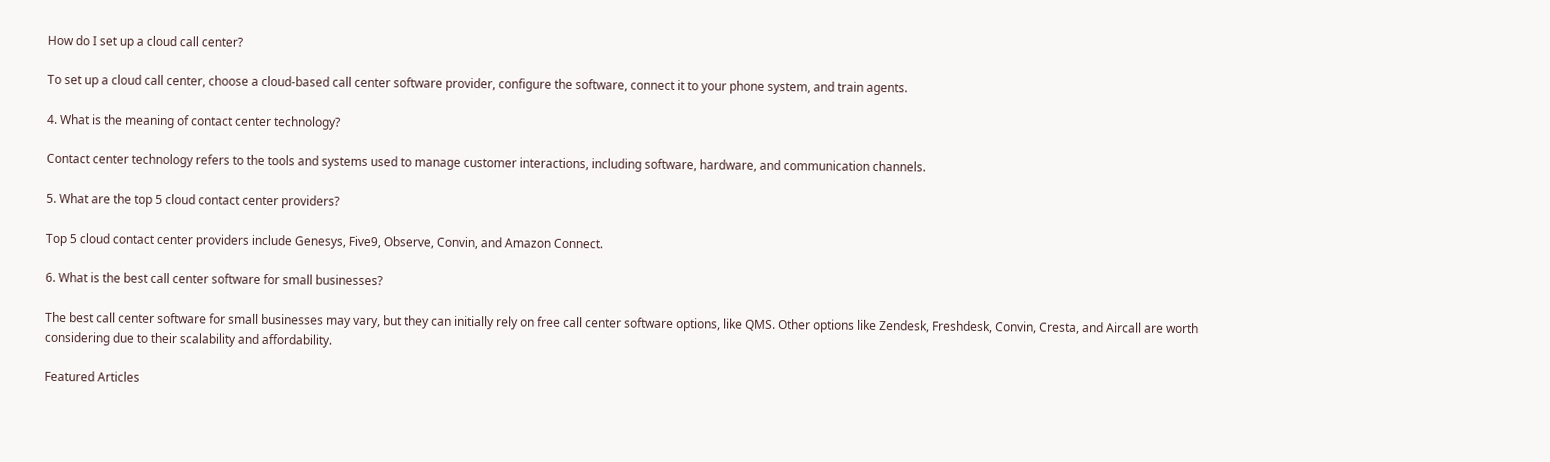How do I set up a cloud call center?

To set up a cloud call center, choose a cloud-based call center software provider, configure the software, connect it to your phone system, and train agents.

4. What is the meaning of contact center technology?

Contact center technology refers to the tools and systems used to manage customer interactions, including software, hardware, and communication channels.

5. What are the top 5 cloud contact center providers?

Top 5 cloud contact center providers include Genesys, Five9, Observe, Convin, and Amazon Connect.

6. What is the best call center software for small businesses?

The best call center software for small businesses may vary, but they can initially rely on free call center software options, like QMS. Other options like Zendesk, Freshdesk, Convin, Cresta, and Aircall are worth considering due to their scalability and affordability.

Featured Articles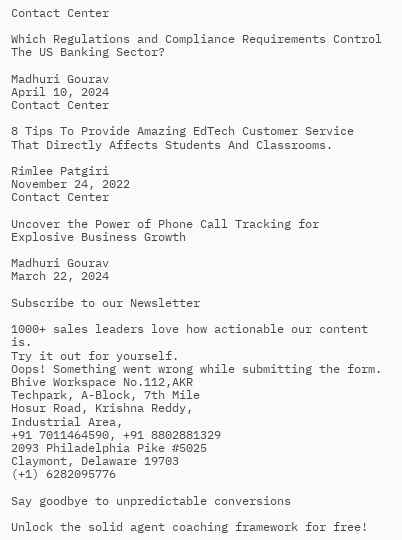Contact Center

Which Regulations and Compliance Requirements Control The US Banking Sector?

Madhuri Gourav
April 10, 2024
Contact Center

8 Tips To Provide Amazing EdTech Customer Service That Directly Affects Students And Classrooms.

Rimlee Patgiri
November 24, 2022
Contact Center

Uncover the Power of Phone Call Tracking for Explosive Business Growth

Madhuri Gourav
March 22, 2024

Subscribe to our Newsletter

1000+ sales leaders love how actionable our content is.
Try it out for yourself.
Oops! Something went wrong while submitting the form.
Bhive Workspace No.112,AKR
Techpark, A-Block, 7th Mile
Hosur Road, Krishna Reddy,
Industrial Area,
+91 7011464590, +91 8802881329
2093 Philadelphia Pike #5025
Claymont, Delaware 19703
(+1) 6282095776

Say goodbye to unpredictable conversions

Unlock the solid agent coaching framework for free!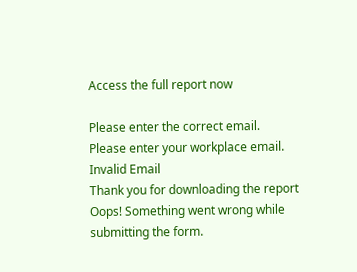Access the full report now

Please enter the correct email.
Please enter your workplace email.
Invalid Email
Thank you for downloading the report
Oops! Something went wrong while submitting the form.